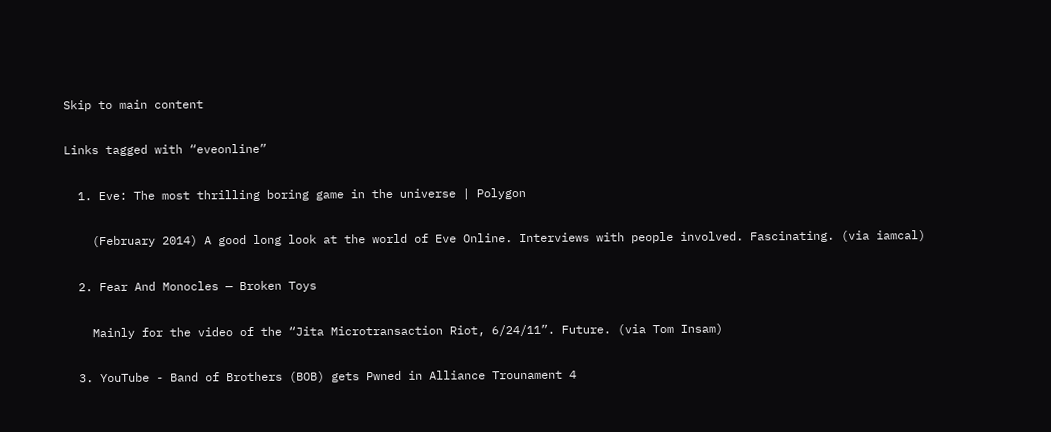Skip to main content

Links tagged with “eveonline”

  1. Eve: The most thrilling boring game in the universe | Polygon

    (February 2014) A good long look at the world of Eve Online. Interviews with people involved. Fascinating. (via iamcal)

  2. Fear And Monocles — Broken Toys

    Mainly for the video of the “Jita Microtransaction Riot, 6/24/11”. Future. (via Tom Insam)

  3. YouTube - Band of Brothers (BOB) gets Pwned in Alliance Trounament 4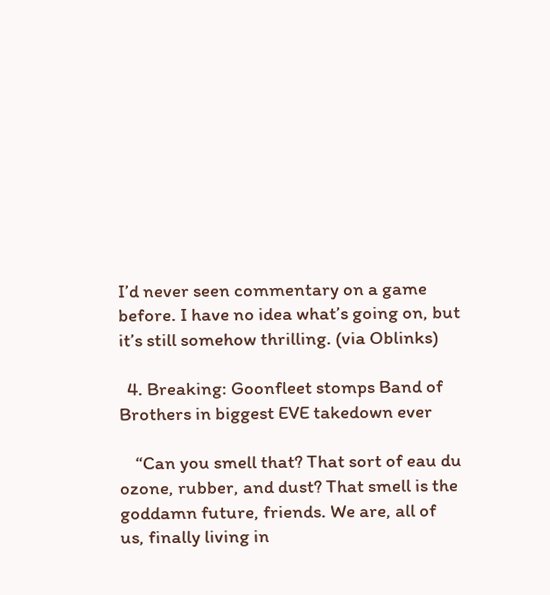I’d never seen commentary on a game before. I have no idea what’s going on, but it’s still somehow thrilling. (via Oblinks)

  4. Breaking: Goonfleet stomps Band of Brothers in biggest EVE takedown ever

    “Can you smell that? That sort of eau du ozone, rubber, and dust? That smell is the goddamn future, friends. We are, all of us, finally living in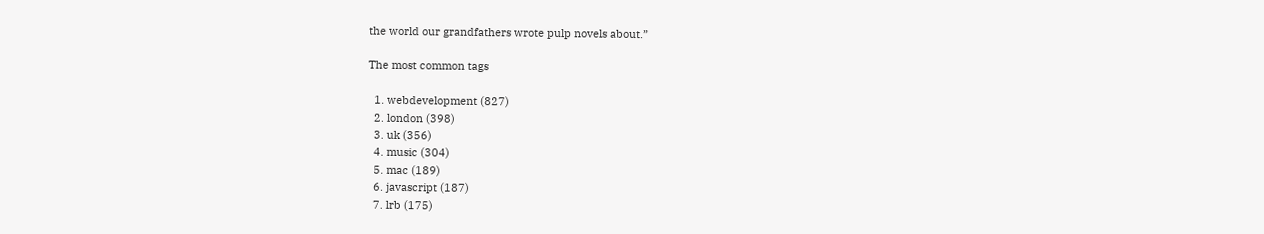the world our grandfathers wrote pulp novels about.”

The most common tags

  1. webdevelopment (827)
  2. london (398)
  3. uk (356)
  4. music (304)
  5. mac (189)
  6. javascript (187)
  7. lrb (175)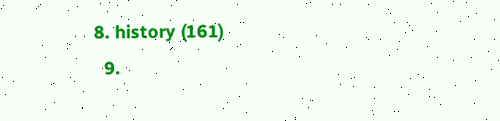8. history (161)
  9.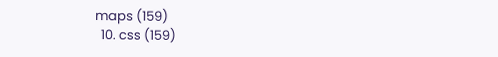maps (159)
  10. css (159)